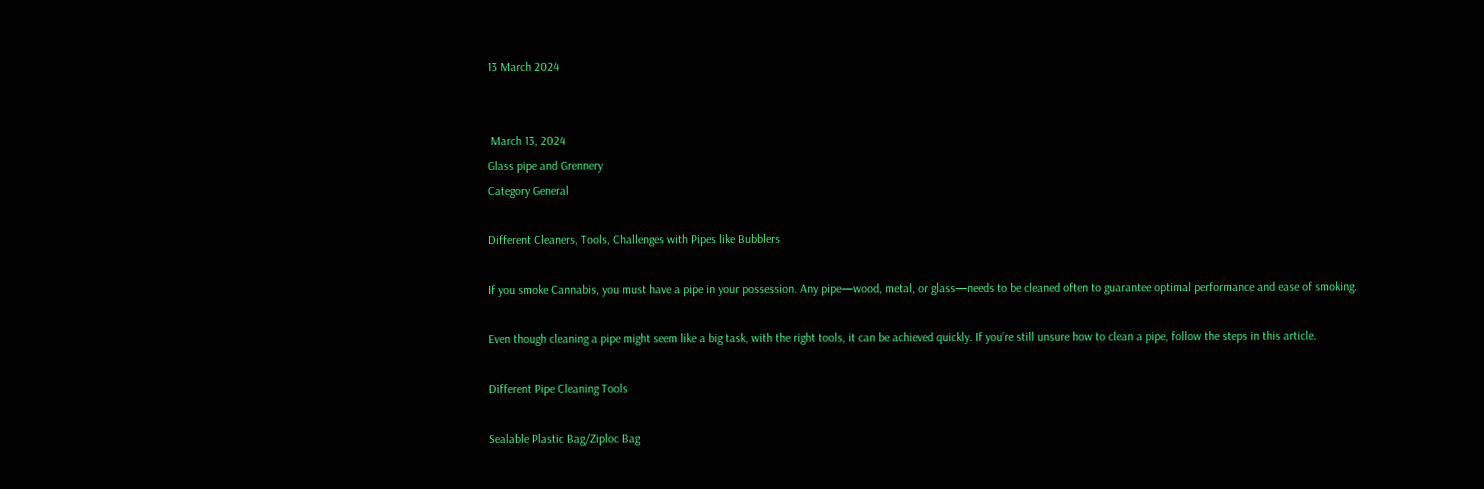13 March 2024


 March 13, 2024
Glass pipe and Grennery
Category General

Different Cleaners, Tools, Challenges with Pipes like Bubblers

If you smoke Cannabis, you must have a pipe in your possession. Any pipe—wood, metal, or glass—needs to be cleaned often to guarantee optimal performance and ease of smoking.

Even though cleaning a pipe might seem like a big task, with the right tools, it can be achieved quickly. If you’re still unsure how to clean a pipe, follow the steps in this article.

Different Pipe Cleaning Tools

Sealable Plastic Bag/Ziploc Bag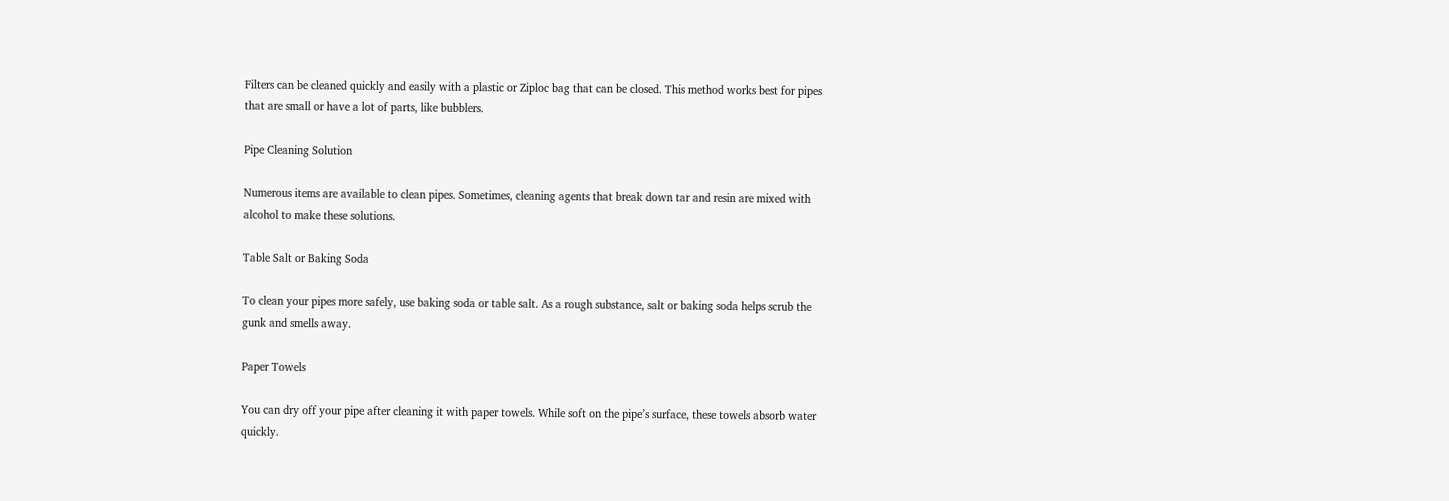Filters can be cleaned quickly and easily with a plastic or Ziploc bag that can be closed. This method works best for pipes that are small or have a lot of parts, like bubblers.

Pipe Cleaning Solution

Numerous items are available to clean pipes. Sometimes, cleaning agents that break down tar and resin are mixed with alcohol to make these solutions.

Table Salt or Baking Soda

To clean your pipes more safely, use baking soda or table salt. As a rough substance, salt or baking soda helps scrub the gunk and smells away.

Paper Towels

You can dry off your pipe after cleaning it with paper towels. While soft on the pipe’s surface, these towels absorb water quickly.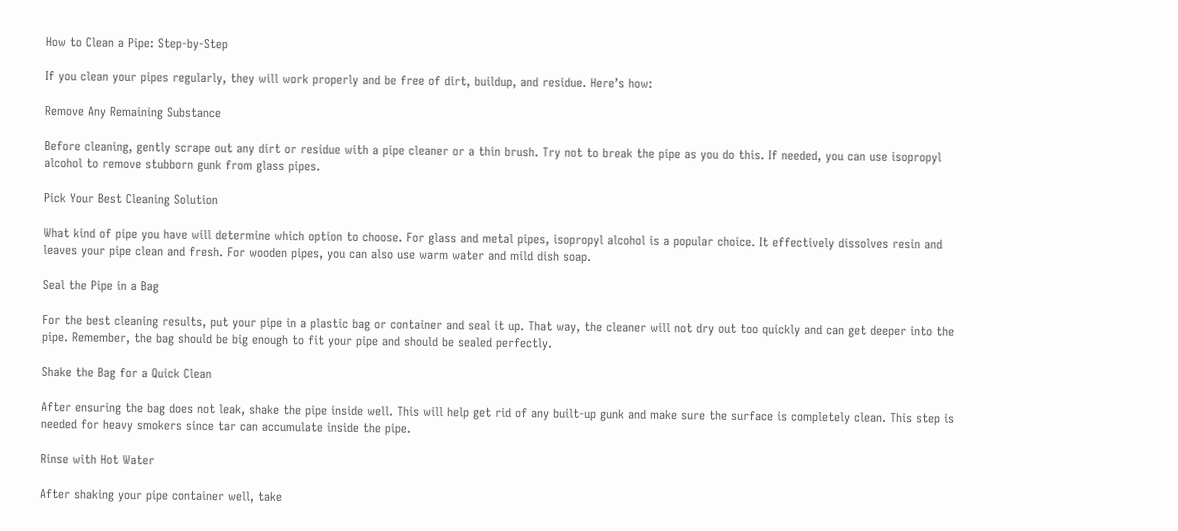How to Clean a Pipe: Step-by-Step

If you clean your pipes regularly, they will work properly and be free of dirt, buildup, and residue. Here’s how:

Remove Any Remaining Substance

Before cleaning, gently scrape out any dirt or residue with a pipe cleaner or a thin brush. Try not to break the pipe as you do this. If needed, you can use isopropyl alcohol to remove stubborn gunk from glass pipes.

Pick Your Best Cleaning Solution

What kind of pipe you have will determine which option to choose. For glass and metal pipes, isopropyl alcohol is a popular choice. It effectively dissolves resin and leaves your pipe clean and fresh. For wooden pipes, you can also use warm water and mild dish soap.

Seal the Pipe in a Bag

For the best cleaning results, put your pipe in a plastic bag or container and seal it up. That way, the cleaner will not dry out too quickly and can get deeper into the pipe. Remember, the bag should be big enough to fit your pipe and should be sealed perfectly.

Shake the Bag for a Quick Clean

After ensuring the bag does not leak, shake the pipe inside well. This will help get rid of any built-up gunk and make sure the surface is completely clean. This step is needed for heavy smokers since tar can accumulate inside the pipe.

Rinse with Hot Water

After shaking your pipe container well, take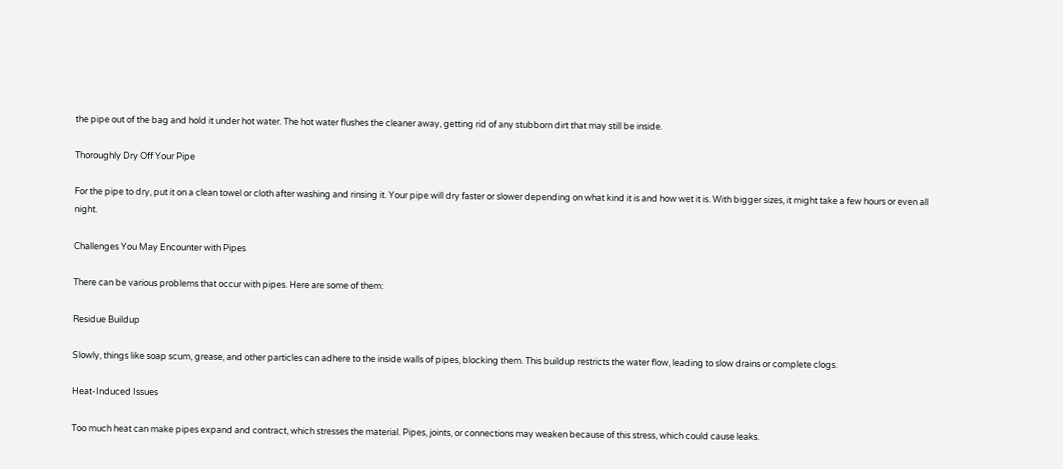the pipe out of the bag and hold it under hot water. The hot water flushes the cleaner away, getting rid of any stubborn dirt that may still be inside.

Thoroughly Dry Off Your Pipe

For the pipe to dry, put it on a clean towel or cloth after washing and rinsing it. Your pipe will dry faster or slower depending on what kind it is and how wet it is. With bigger sizes, it might take a few hours or even all night.

Challenges You May Encounter with Pipes

There can be various problems that occur with pipes. Here are some of them:

Residue Buildup

Slowly, things like soap scum, grease, and other particles can adhere to the inside walls of pipes, blocking them. This buildup restricts the water flow, leading to slow drains or complete clogs.

Heat-Induced Issues

Too much heat can make pipes expand and contract, which stresses the material. Pipes, joints, or connections may weaken because of this stress, which could cause leaks.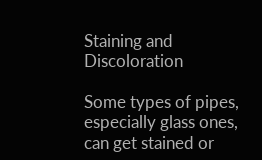Staining and Discoloration

Some types of pipes, especially glass ones, can get stained or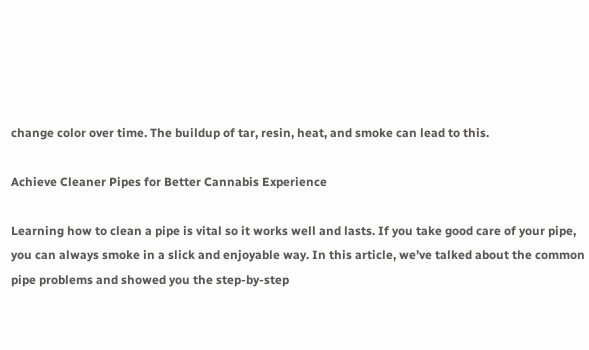change color over time. The buildup of tar, resin, heat, and smoke can lead to this.

Achieve Cleaner Pipes for Better Cannabis Experience

Learning how to clean a pipe is vital so it works well and lasts. If you take good care of your pipe, you can always smoke in a slick and enjoyable way. In this article, we’ve talked about the common pipe problems and showed you the step-by-step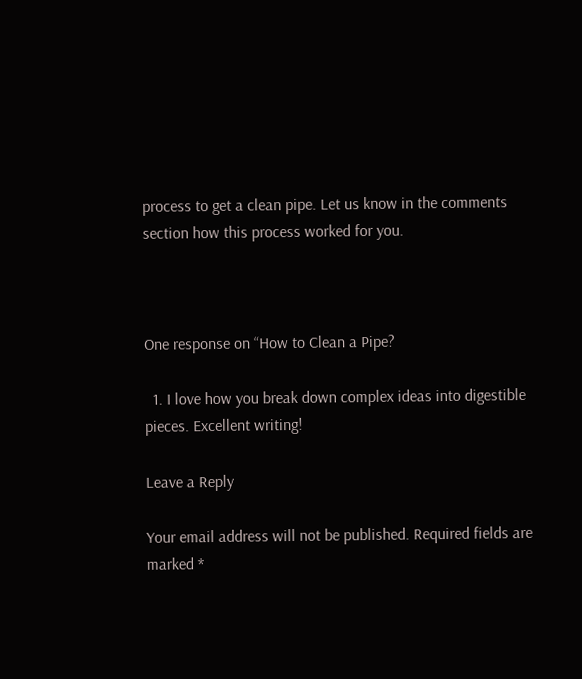process to get a clean pipe. Let us know in the comments section how this process worked for you.



One response on “How to Clean a Pipe?

  1. I love how you break down complex ideas into digestible pieces. Excellent writing!

Leave a Reply

Your email address will not be published. Required fields are marked *